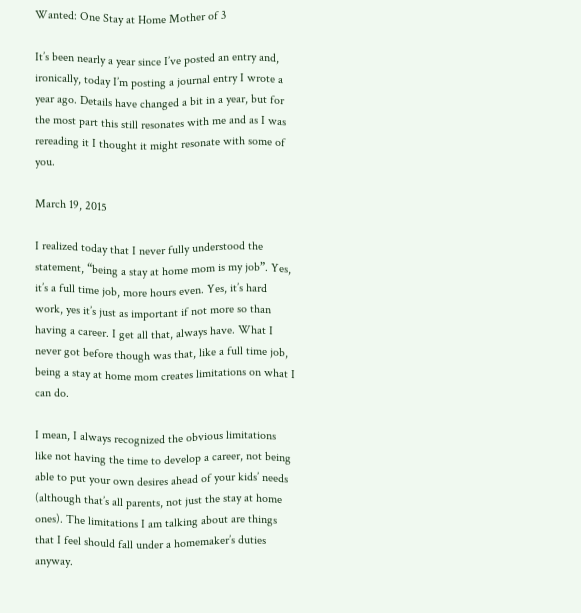Wanted: One Stay at Home Mother of 3

It’s been nearly a year since I’ve posted an entry and, ironically, today I’m posting a journal entry I wrote a year ago. Details have changed a bit in a year, but for the most part this still resonates with me and as I was rereading it I thought it might resonate with some of you.

March 19, 2015

I realized today that I never fully understood the statement, “being a stay at home mom is my job”. Yes, it’s a full time job, more hours even. Yes, it’s hard work, yes it’s just as important if not more so than having a career. I get all that, always have. What I never got before though was that, like a full time job, being a stay at home mom creates limitations on what I can do.

I mean, I always recognized the obvious limitations like not having the time to develop a career, not being able to put your own desires ahead of your kids’ needs (although that’s all parents, not just the stay at home ones). The limitations I am talking about are things that I feel should fall under a homemaker’s duties anyway.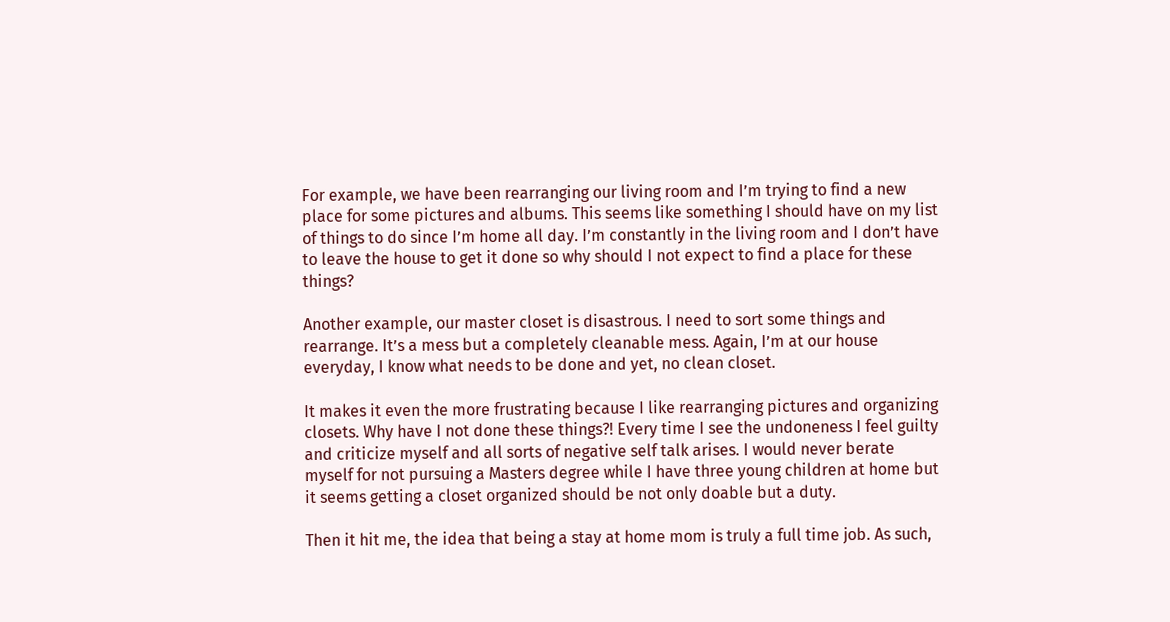For example, we have been rearranging our living room and I’m trying to find a new place for some pictures and albums. This seems like something I should have on my list of things to do since I’m home all day. I’m constantly in the living room and I don’t have to leave the house to get it done so why should I not expect to find a place for these things?

Another example, our master closet is disastrous. I need to sort some things and rearrange. It’s a mess but a completely cleanable mess. Again, I’m at our house everyday, I know what needs to be done and yet, no clean closet.

It makes it even the more frustrating because I like rearranging pictures and organizing closets. Why have I not done these things?! Every time I see the undoneness I feel guilty and criticize myself and all sorts of negative self talk arises. I would never berate myself for not pursuing a Masters degree while I have three young children at home but it seems getting a closet organized should be not only doable but a duty.

Then it hit me, the idea that being a stay at home mom is truly a full time job. As such,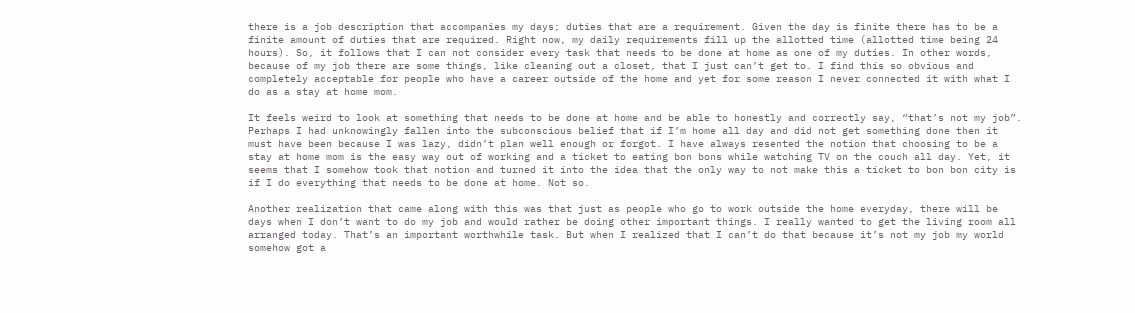there is a job description that accompanies my days; duties that are a requirement. Given the day is finite there has to be a finite amount of duties that are required. Right now, my daily requirements fill up the allotted time (allotted time being 24 hours). So, it follows that I can not consider every task that needs to be done at home as one of my duties. In other words, because of my job there are some things, like cleaning out a closet, that I just can’t get to. I find this so obvious and completely acceptable for people who have a career outside of the home and yet for some reason I never connected it with what I do as a stay at home mom.

It feels weird to look at something that needs to be done at home and be able to honestly and correctly say, “that’s not my job”. Perhaps I had unknowingly fallen into the subconscious belief that if I’m home all day and did not get something done then it must have been because I was lazy, didn’t plan well enough or forgot. I have always resented the notion that choosing to be a stay at home mom is the easy way out of working and a ticket to eating bon bons while watching TV on the couch all day. Yet, it seems that I somehow took that notion and turned it into the idea that the only way to not make this a ticket to bon bon city is if I do everything that needs to be done at home. Not so.

Another realization that came along with this was that just as people who go to work outside the home everyday, there will be days when I don’t want to do my job and would rather be doing other important things. I really wanted to get the living room all arranged today. That’s an important worthwhile task. But when I realized that I can’t do that because it’s not my job my world somehow got a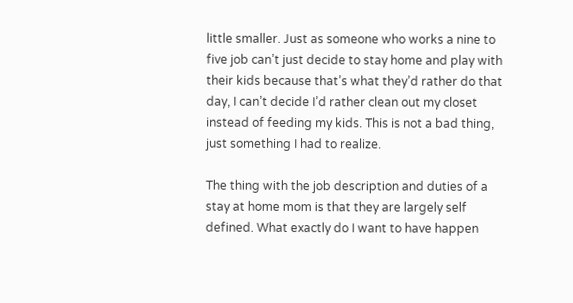little smaller. Just as someone who works a nine to five job can’t just decide to stay home and play with their kids because that’s what they’d rather do that day, I can’t decide I’d rather clean out my closet instead of feeding my kids. This is not a bad thing, just something I had to realize.

The thing with the job description and duties of a stay at home mom is that they are largely self defined. What exactly do I want to have happen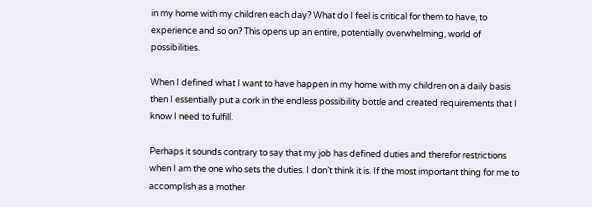in my home with my children each day? What do I feel is critical for them to have, to experience and so on? This opens up an entire, potentially overwhelming, world of possibilities.

When I defined what I want to have happen in my home with my children on a daily basis then I essentially put a cork in the endless possibility bottle and created requirements that I know I need to fulfill.

Perhaps it sounds contrary to say that my job has defined duties and therefor restrictions when I am the one who sets the duties. I don’t think it is. If the most important thing for me to accomplish as a mother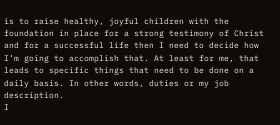is to raise healthy, joyful children with the foundation in place for a strong testimony of Christ and for a successful life then I need to decide how I’m going to accomplish that. At least for me, that leads to specific things that need to be done on a daily basis. In other words, duties or my job description.
I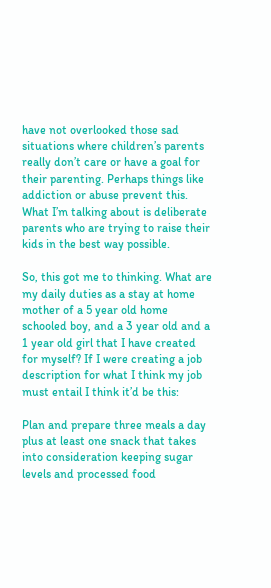have not overlooked those sad situations where children’s parents really don’t care or have a goal for their parenting. Perhaps things like addiction or abuse prevent this. What I’m talking about is deliberate parents who are trying to raise their kids in the best way possible.

So, this got me to thinking. What are my daily duties as a stay at home mother of a 5 year old home schooled boy, and a 3 year old and a 1 year old girl that I have created for myself? If I were creating a job description for what I think my job must entail I think it’d be this:

Plan and prepare three meals a day plus at least one snack that takes into consideration keeping sugar levels and processed food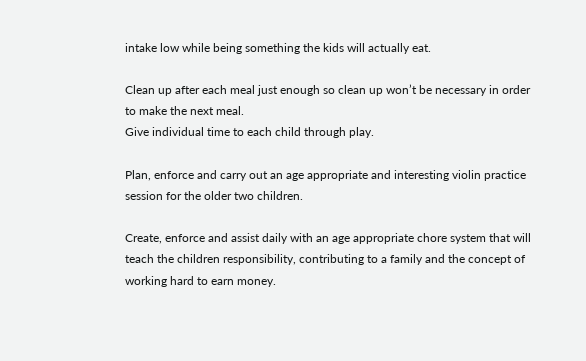intake low while being something the kids will actually eat.

Clean up after each meal just enough so clean up won’t be necessary in order to make the next meal.
Give individual time to each child through play.

Plan, enforce and carry out an age appropriate and interesting violin practice session for the older two children.

Create, enforce and assist daily with an age appropriate chore system that will teach the children responsibility, contributing to a family and the concept of working hard to earn money.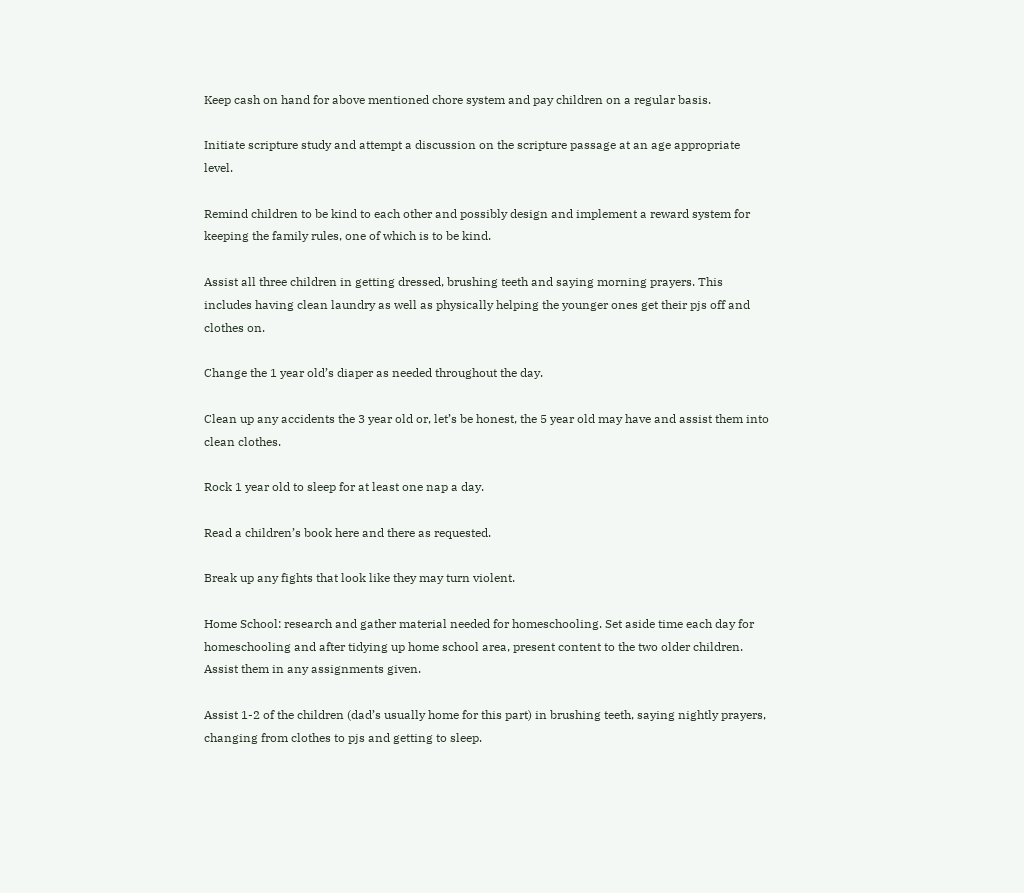Keep cash on hand for above mentioned chore system and pay children on a regular basis.

Initiate scripture study and attempt a discussion on the scripture passage at an age appropriate level.

Remind children to be kind to each other and possibly design and implement a reward system for keeping the family rules, one of which is to be kind.

Assist all three children in getting dressed, brushing teeth and saying morning prayers. This includes having clean laundry as well as physically helping the younger ones get their pjs off and clothes on.

Change the 1 year old’s diaper as needed throughout the day.

Clean up any accidents the 3 year old or, let’s be honest, the 5 year old may have and assist them into clean clothes.

Rock 1 year old to sleep for at least one nap a day.

Read a children’s book here and there as requested.

Break up any fights that look like they may turn violent.

Home School: research and gather material needed for homeschooling. Set aside time each day for homeschooling and after tidying up home school area, present content to the two older children. Assist them in any assignments given.

Assist 1-2 of the children (dad’s usually home for this part) in brushing teeth, saying nightly prayers, changing from clothes to pjs and getting to sleep.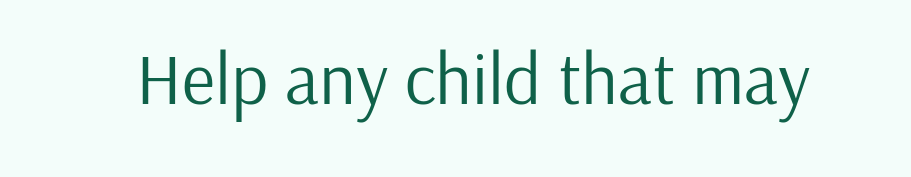Help any child that may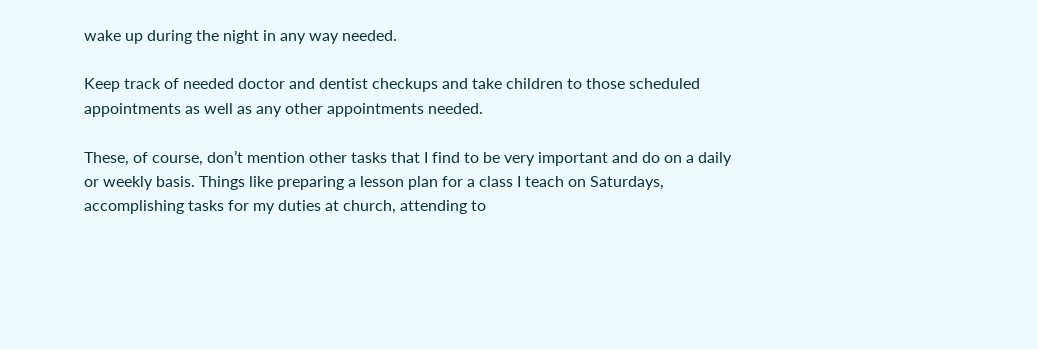wake up during the night in any way needed.

Keep track of needed doctor and dentist checkups and take children to those scheduled appointments as well as any other appointments needed.

These, of course, don’t mention other tasks that I find to be very important and do on a daily or weekly basis. Things like preparing a lesson plan for a class I teach on Saturdays, accomplishing tasks for my duties at church, attending to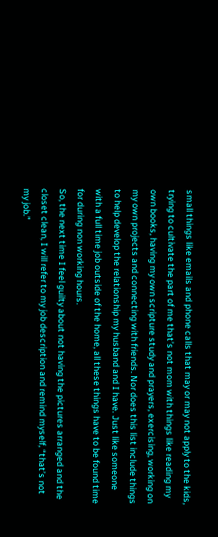small things like emails and phone calls that may or may not apply to the kids, trying to cultivate the part of me that’s not mom with things like reading my own books, having my own scripture study and prayers, exercising, working on my own projects and connecting with friends. Nor does this list include things to help develop the relationship my husband and I have. Just like someone with a full time job outside of the home, all these things have to be found time for during non working hours.
So, the next time I feel guilty about not having the pictures arranged and the closet clean, I will refer to my job description and remind myself, “that’s not my job.”